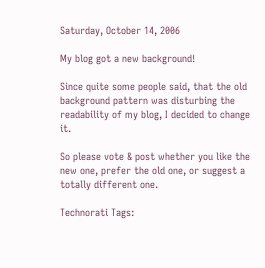Saturday, October 14, 2006

My blog got a new background!

Since quite some people said, that the old background pattern was disturbing the readability of my blog, I decided to change it.

So please vote & post whether you like the new one, prefer the old one, or suggest a totally different one.

Technorati Tags: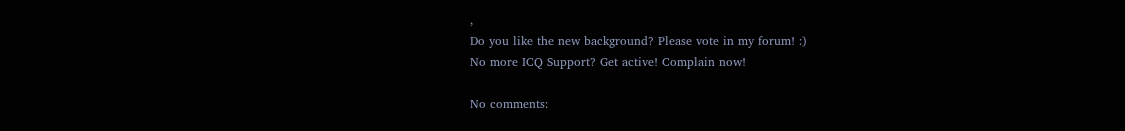,
Do you like the new background? Please vote in my forum! :)
No more ICQ Support? Get active! Complain now!

No comments: